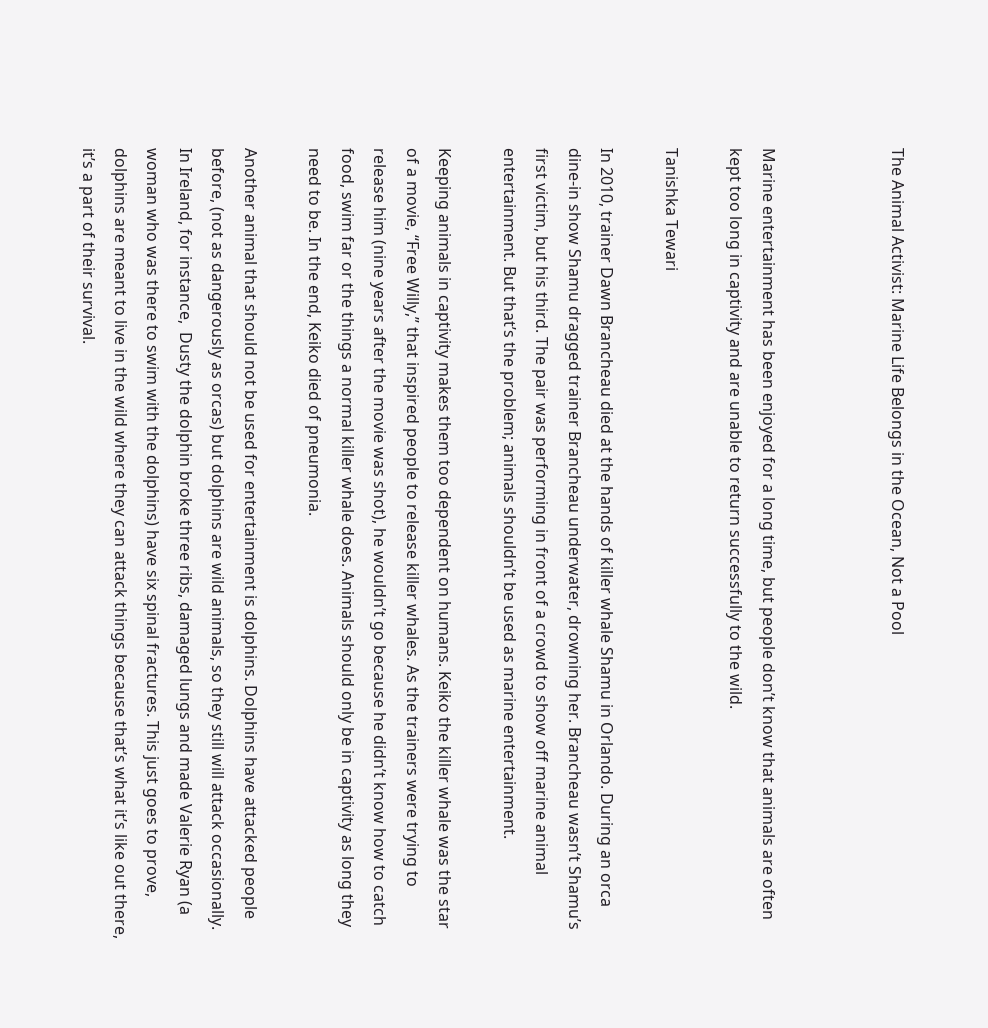The Animal Activist: Marine Life Belongs in the Ocean, Not a Pool



Marine entertainment has been enjoyed for a long time, but people don’t know that animals are often kept too long in captivity and are unable to return successfully to the wild.

Tanishka Tewari

In 2010, trainer Dawn Brancheau died at the hands of killer whale Shamu in Orlando. During an orca dine-in show Shamu dragged trainer Brancheau underwater, drowning her. Brancheau wasn’t Shamu’s first victim, but his third. The pair was performing in front of a crowd to show off marine animal entertainment. But that’s the problem; animals shouldn’t be used as marine entertainment.

Keeping animals in captivity makes them too dependent on humans. Keiko the killer whale was the star of a movie, “Free Willy,” that inspired people to release killer whales. As the trainers were trying to release him (nine years after the movie was shot), he wouldn’t go because he didn’t know how to catch food, swim far or the things a normal killer whale does. Animals should only be in captivity as long they need to be. In the end, Keiko died of pneumonia.

Another animal that should not be used for entertainment is dolphins. Dolphins have attacked people before, (not as dangerously as orcas) but dolphins are wild animals, so they still will attack occasionally. In Ireland, for instance,  Dusty the dolphin broke three ribs, damaged lungs and made Valerie Ryan (a woman who was there to swim with the dolphins) have six spinal fractures. This just goes to prove, dolphins are meant to live in the wild where they can attack things because that’s what it’s like out there, it’s a part of their survival.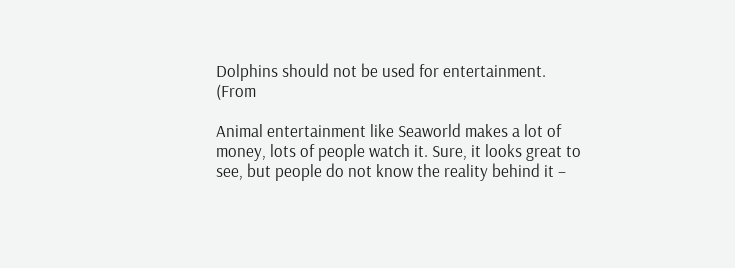Dolphins should not be used for entertainment. (From

Animal entertainment like Seaworld makes a lot of money, lots of people watch it. Sure, it looks great to see, but people do not know the reality behind it –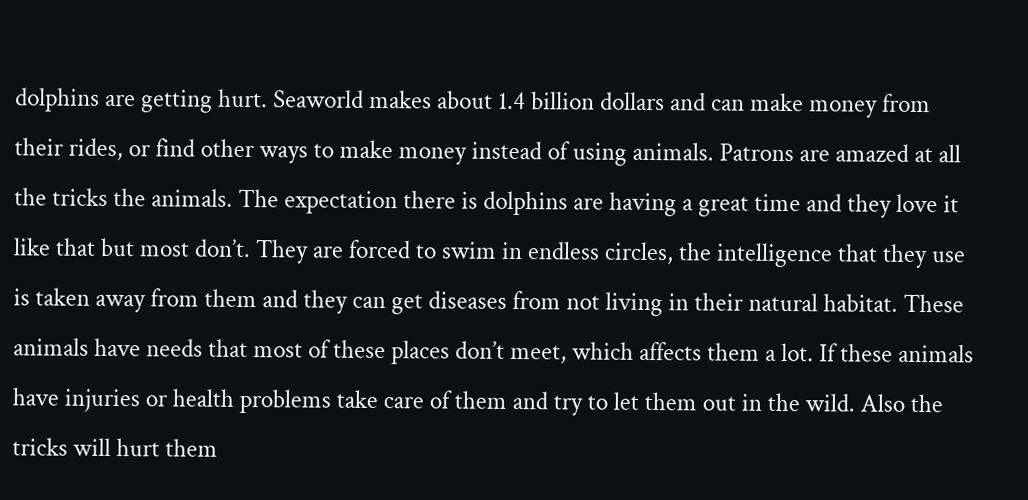dolphins are getting hurt. Seaworld makes about 1.4 billion dollars and can make money from their rides, or find other ways to make money instead of using animals. Patrons are amazed at all the tricks the animals. The expectation there is dolphins are having a great time and they love it like that but most don’t. They are forced to swim in endless circles, the intelligence that they use is taken away from them and they can get diseases from not living in their natural habitat. These animals have needs that most of these places don’t meet, which affects them a lot. If these animals have injuries or health problems take care of them and try to let them out in the wild. Also the tricks will hurt them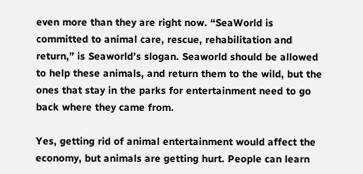even more than they are right now. “SeaWorld is committed to animal care, rescue, rehabilitation and return,” is Seaworld’s slogan. Seaworld should be allowed to help these animals, and return them to the wild, but the ones that stay in the parks for entertainment need to go back where they came from.

Yes, getting rid of animal entertainment would affect the economy, but animals are getting hurt. People can learn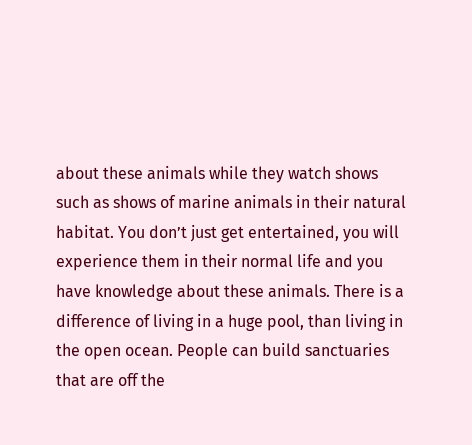about these animals while they watch shows such as shows of marine animals in their natural habitat. You don’t just get entertained, you will experience them in their normal life and you have knowledge about these animals. There is a difference of living in a huge pool, than living in the open ocean. People can build sanctuaries that are off the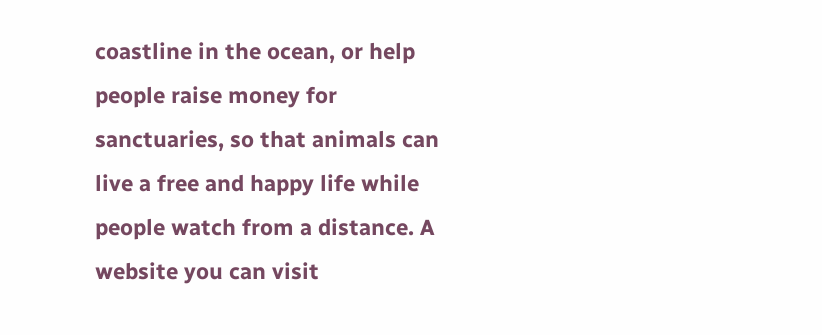coastline in the ocean, or help people raise money for sanctuaries, so that animals can live a free and happy life while people watch from a distance. A website you can visit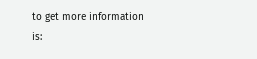to get more information is: